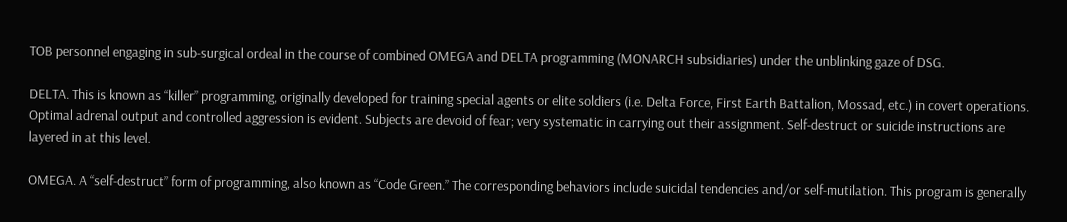TOB personnel engaging in sub-surgical ordeal in the course of combined OMEGA and DELTA programming (MONARCH subsidiaries) under the unblinking gaze of DSG.

DELTA. This is known as “killer” programming, originally developed for training special agents or elite soldiers (i.e. Delta Force, First Earth Battalion, Mossad, etc.) in covert operations. Optimal adrenal output and controlled aggression is evident. Subjects are devoid of fear; very systematic in carrying out their assignment. Self-destruct or suicide instructions are layered in at this level.

OMEGA. A “self-destruct” form of programming, also known as “Code Green.” The corresponding behaviors include suicidal tendencies and/or self-mutilation. This program is generally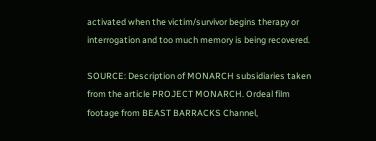activated when the victim/survivor begins therapy or interrogation and too much memory is being recovered.

SOURCE: Description of MONARCH subsidiaries taken from the article PROJECT MONARCH. Ordeal film footage from BEAST BARRACKS Channel,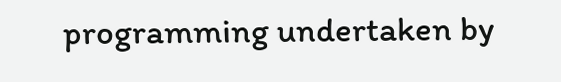programming undertaken by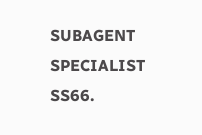SUBAGENT SPECIALIST SS66.